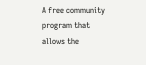A free community program that allows the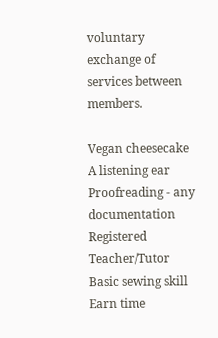voluntary exchange of services between members.

Vegan cheesecake
A listening ear
Proofreading - any documentation
Registered Teacher/Tutor
Basic sewing skill
Earn time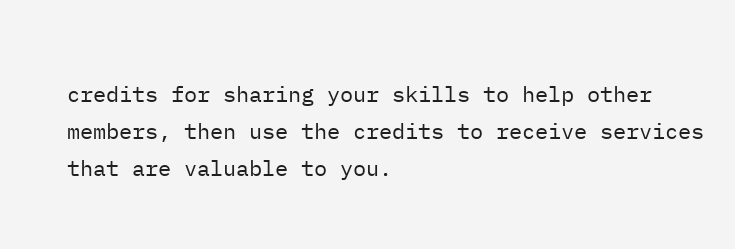credits for sharing your skills to help other members, then use the credits to receive services that are valuable to you.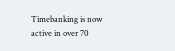Timebanking is now active in over 70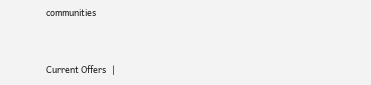communities


Current Offers   |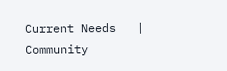Current Needs   |   Community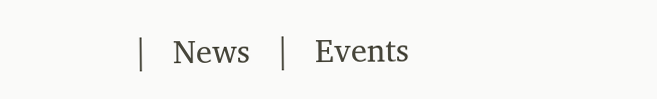|   News   |   Events